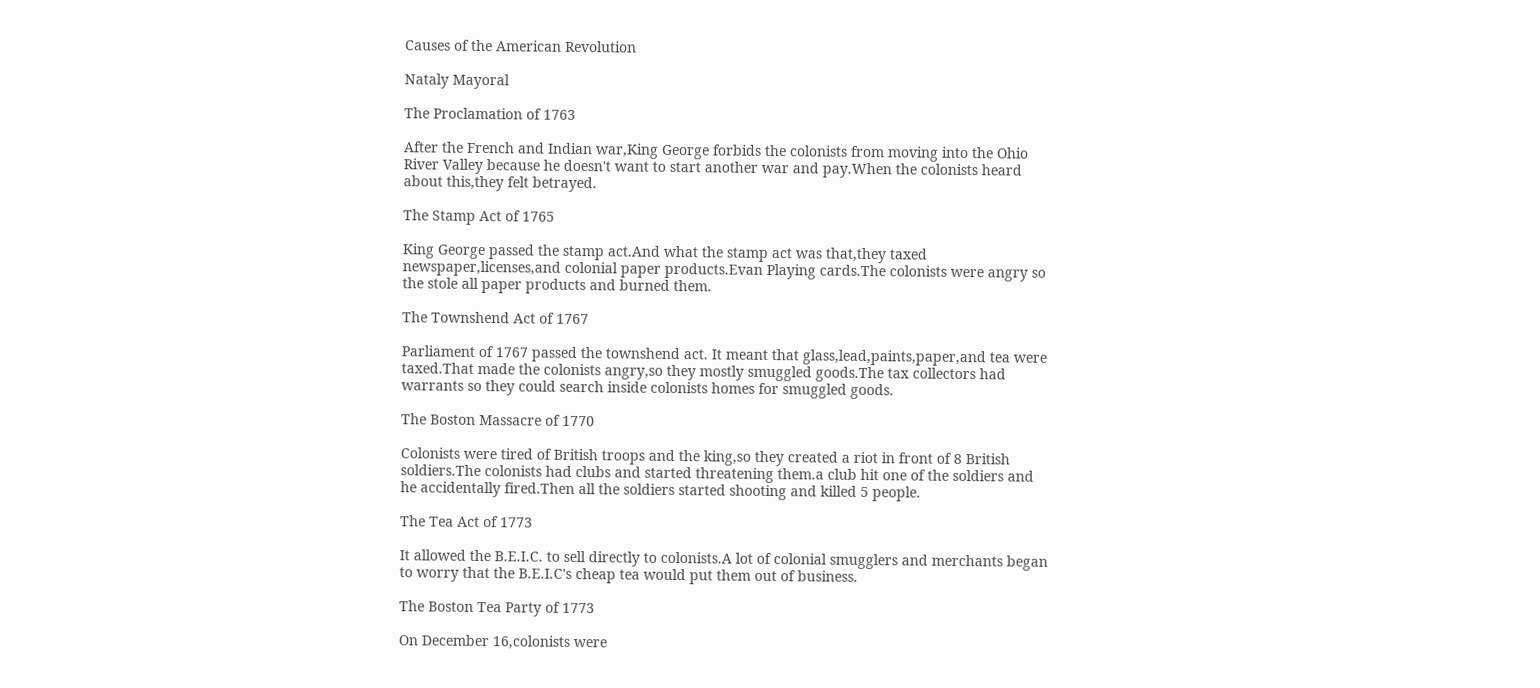Causes of the American Revolution

Nataly Mayoral

The Proclamation of 1763

After the French and Indian war,King George forbids the colonists from moving into the Ohio River Valley because he doesn't want to start another war and pay.When the colonists heard about this,they felt betrayed.

The Stamp Act of 1765

King George passed the stamp act.And what the stamp act was that,they taxed newspaper,licenses,and colonial paper products.Evan Playing cards.The colonists were angry so the stole all paper products and burned them.

The Townshend Act of 1767

Parliament of 1767 passed the townshend act. It meant that glass,lead,paints,paper,and tea were taxed.That made the colonists angry,so they mostly smuggled goods.The tax collectors had warrants so they could search inside colonists homes for smuggled goods.

The Boston Massacre of 1770

Colonists were tired of British troops and the king,so they created a riot in front of 8 British soldiers.The colonists had clubs and started threatening them.a club hit one of the soldiers and he accidentally fired.Then all the soldiers started shooting and killed 5 people.

The Tea Act of 1773

It allowed the B.E.I.C. to sell directly to colonists.A lot of colonial smugglers and merchants began to worry that the B.E.I.C's cheap tea would put them out of business.

The Boston Tea Party of 1773

On December 16,colonists were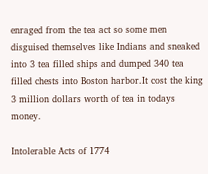enraged from the tea act so some men disguised themselves like Indians and sneaked into 3 tea filled ships and dumped 340 tea filled chests into Boston harbor.It cost the king 3 million dollars worth of tea in todays money.

Intolerable Acts of 1774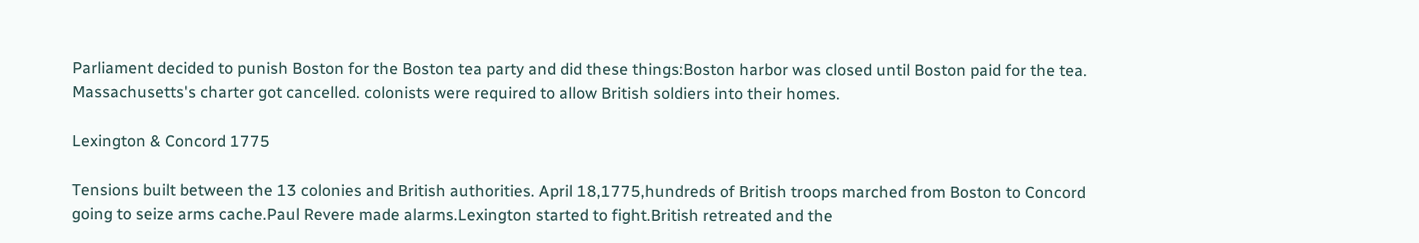Parliament decided to punish Boston for the Boston tea party and did these things:Boston harbor was closed until Boston paid for the tea. Massachusetts's charter got cancelled. colonists were required to allow British soldiers into their homes.

Lexington & Concord 1775

Tensions built between the 13 colonies and British authorities. April 18,1775,hundreds of British troops marched from Boston to Concord going to seize arms cache.Paul Revere made alarms.Lexington started to fight.British retreated and the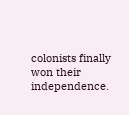colonists finally won their independence.